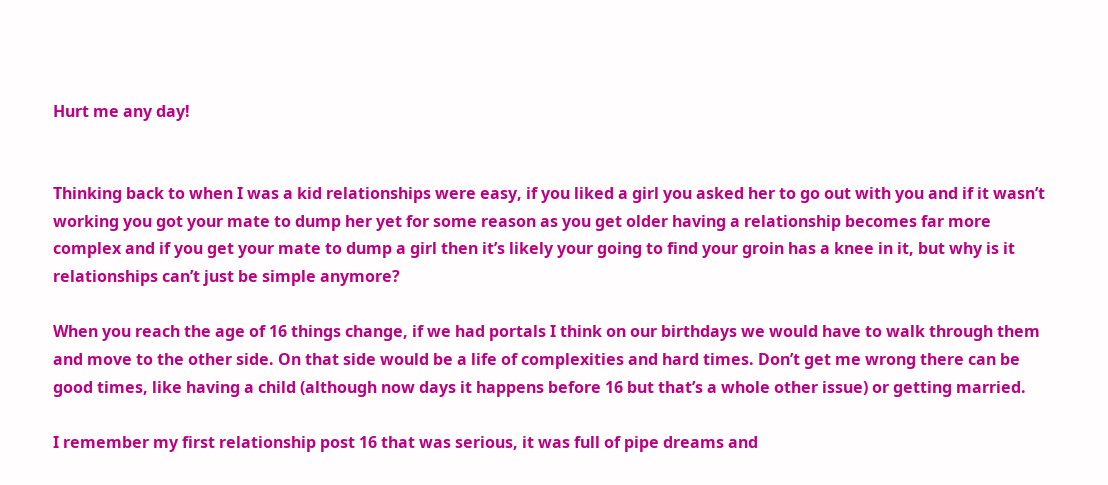Hurt me any day!


Thinking back to when I was a kid relationships were easy, if you liked a girl you asked her to go out with you and if it wasn’t working you got your mate to dump her yet for some reason as you get older having a relationship becomes far more complex and if you get your mate to dump a girl then it’s likely your going to find your groin has a knee in it, but why is it relationships can’t just be simple anymore?

When you reach the age of 16 things change, if we had portals I think on our birthdays we would have to walk through them and move to the other side. On that side would be a life of complexities and hard times. Don’t get me wrong there can be good times, like having a child (although now days it happens before 16 but that’s a whole other issue) or getting married.

I remember my first relationship post 16 that was serious, it was full of pipe dreams and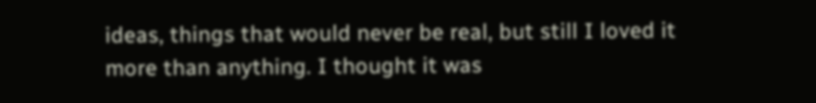ideas, things that would never be real, but still I loved it more than anything. I thought it was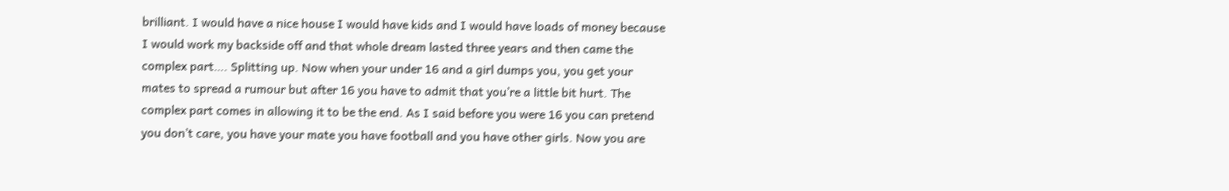brilliant. I would have a nice house I would have kids and I would have loads of money because I would work my backside off and that whole dream lasted three years and then came the complex part…. Splitting up. Now when your under 16 and a girl dumps you, you get your mates to spread a rumour but after 16 you have to admit that you’re a little bit hurt. The complex part comes in allowing it to be the end. As I said before you were 16 you can pretend you don’t care, you have your mate you have football and you have other girls. Now you are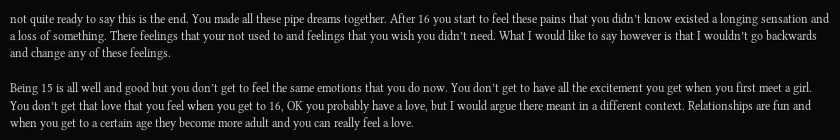not quite ready to say this is the end. You made all these pipe dreams together. After 16 you start to feel these pains that you didn’t know existed a longing sensation and a loss of something. There feelings that your not used to and feelings that you wish you didn’t need. What I would like to say however is that I wouldn’t go backwards and change any of these feelings.

Being 15 is all well and good but you don’t get to feel the same emotions that you do now. You don’t get to have all the excitement you get when you first meet a girl. You don’t get that love that you feel when you get to 16, OK you probably have a love, but I would argue there meant in a different context. Relationships are fun and when you get to a certain age they become more adult and you can really feel a love.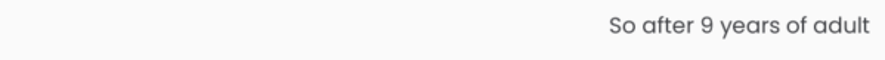So after 9 years of adult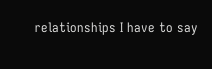relationships I have to say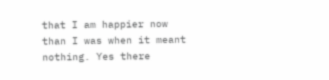that I am happier now than I was when it meant nothing. Yes there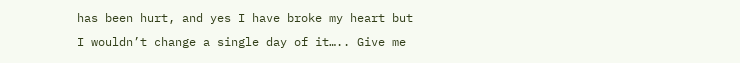has been hurt, and yes I have broke my heart but I wouldn’t change a single day of it….. Give me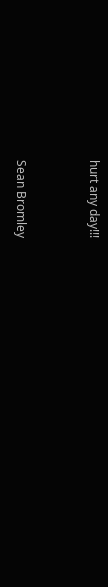hurt any day!!!


Sean Bromley